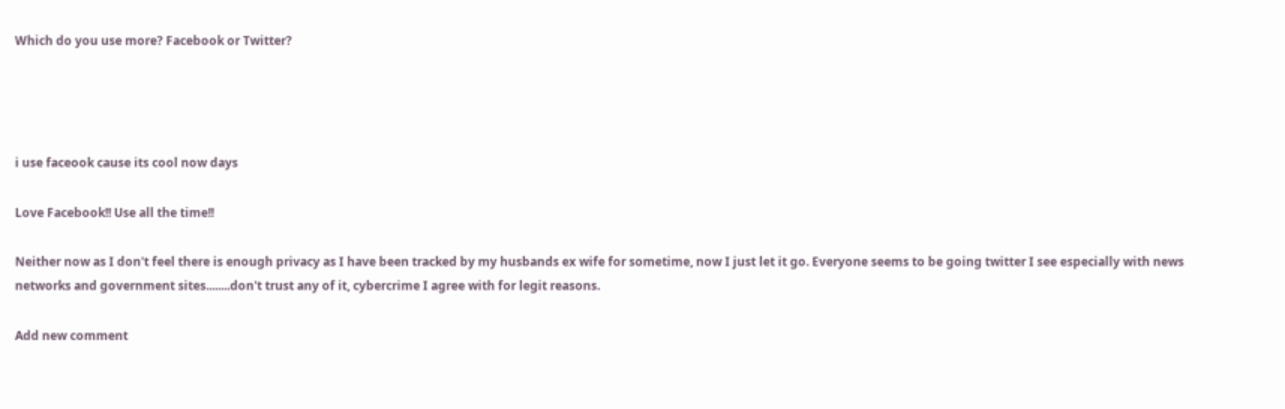Which do you use more? Facebook or Twitter?




i use faceook cause its cool now days

Love Facebook!! Use all the time!!

Neither now as I don't feel there is enough privacy as I have been tracked by my husbands ex wife for sometime, now I just let it go. Everyone seems to be going twitter I see especially with news networks and government sites........don't trust any of it, cybercrime I agree with for legit reasons.

Add new comment